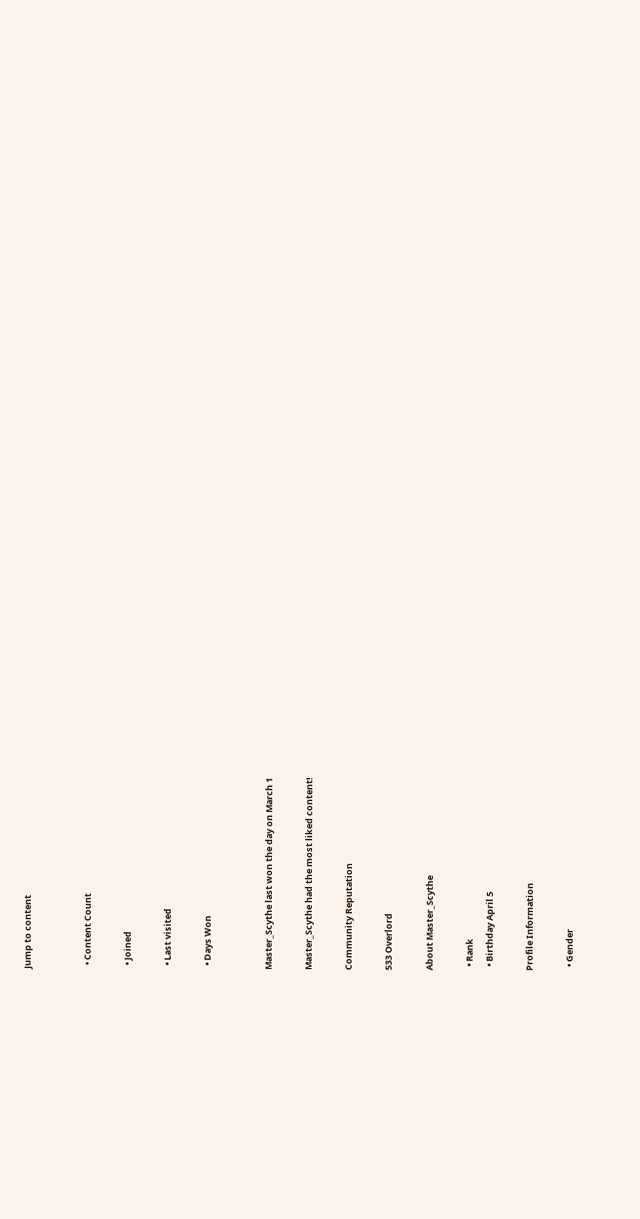Jump to content


  • Content Count

  • Joined

  • Last visited

  • Days Won


Master_Scythe last won the day on March 1

Master_Scythe had the most liked content!

Community Reputation

533 Overlord

About Master_Scythe

  • Rank
  • Birthday April 5

Profile Information

  • Gender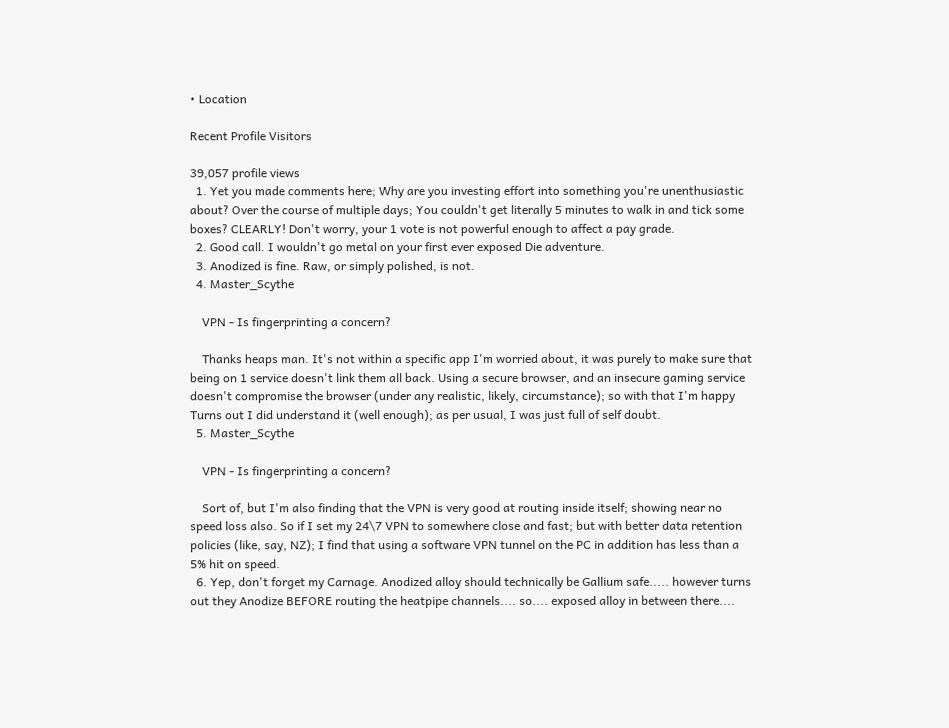• Location

Recent Profile Visitors

39,057 profile views
  1. Yet you made comments here; Why are you investing effort into something you're unenthusiastic about? Over the course of multiple days; You couldn't get literally 5 minutes to walk in and tick some boxes? CLEARLY! Don't worry, your 1 vote is not powerful enough to affect a pay grade.
  2. Good call. I wouldn't go metal on your first ever exposed Die adventure.
  3. Anodized is fine. Raw, or simply polished, is not.
  4. Master_Scythe

    VPN - Is fingerprinting a concern?

    Thanks heaps man. It's not within a specific app I'm worried about, it was purely to make sure that being on 1 service doesn't link them all back. Using a secure browser, and an insecure gaming service doesn't compromise the browser (under any realistic, likely, circumstance); so with that I'm happy Turns out I did understand it (well enough); as per usual, I was just full of self doubt.
  5. Master_Scythe

    VPN - Is fingerprinting a concern?

    Sort of, but I'm also finding that the VPN is very good at routing inside itself; showing near no speed loss also. So if I set my 24\7 VPN to somewhere close and fast; but with better data retention policies (like, say, NZ); I find that using a software VPN tunnel on the PC in addition has less than a 5% hit on speed.
  6. Yep, don't forget my Carnage. Anodized alloy should technically be Gallium safe..... however turns out they Anodize BEFORE routing the heatpipe channels.... so.... exposed alloy in between there....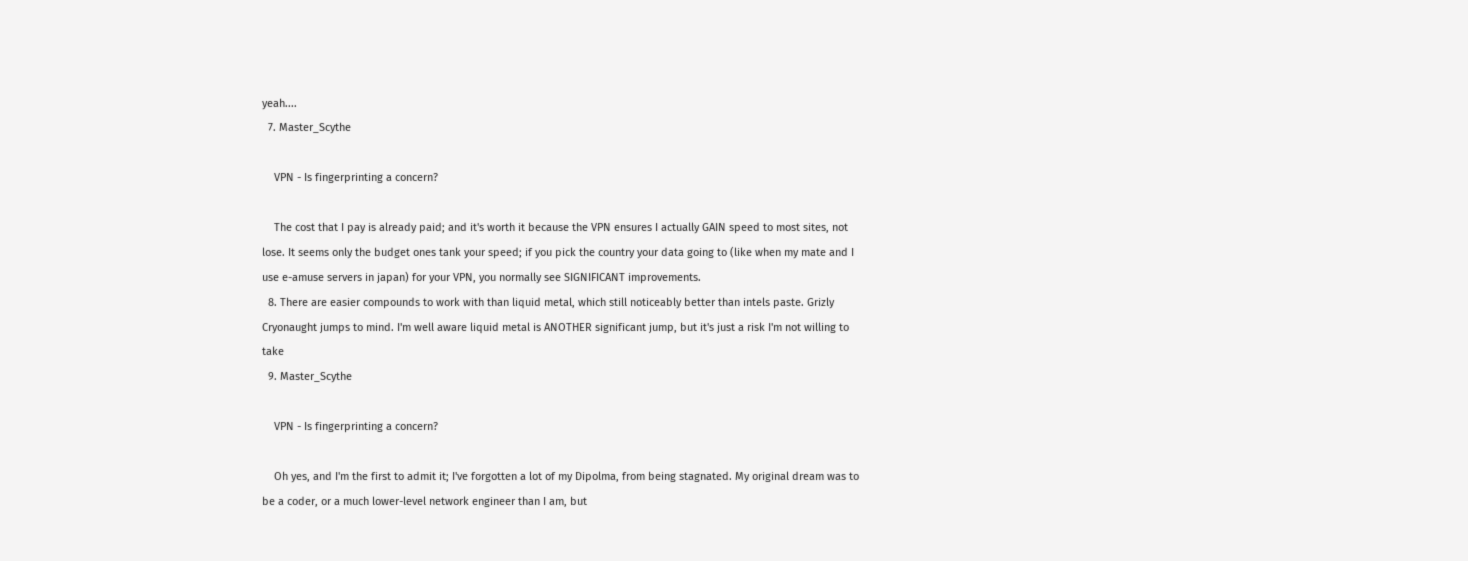yeah....
  7. Master_Scythe

    VPN - Is fingerprinting a concern?

    The cost that I pay is already paid; and it's worth it because the VPN ensures I actually GAIN speed to most sites, not lose. It seems only the budget ones tank your speed; if you pick the country your data going to (like when my mate and I use e-amuse servers in japan) for your VPN, you normally see SIGNIFICANT improvements.
  8. There are easier compounds to work with than liquid metal, which still noticeably better than intels paste. Grizly Cryonaught jumps to mind. I'm well aware liquid metal is ANOTHER significant jump, but it's just a risk I'm not willing to take
  9. Master_Scythe

    VPN - Is fingerprinting a concern?

    Oh yes, and I'm the first to admit it; I've forgotten a lot of my Dipolma, from being stagnated. My original dream was to be a coder, or a much lower-level network engineer than I am, but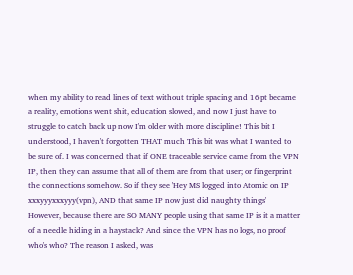when my ability to read lines of text without triple spacing and 16pt became a reality, emotions went shit, education slowed, and now I just have to struggle to catch back up now I'm older with more discipline! This bit I understood, I haven't forgotten THAT much This bit was what I wanted to be sure of. I was concerned that if ONE traceable service came from the VPN IP, then they can assume that all of them are from that user; or fingerprint the connections somehow. So if they see 'Hey MS logged into Atomic on IP xxxyyyxxxyyy(vpn), AND that same IP now just did naughty things' However, because there are SO MANY people using that same IP is it a matter of a needle hiding in a haystack? And since the VPN has no logs, no proof who's who? The reason I asked, was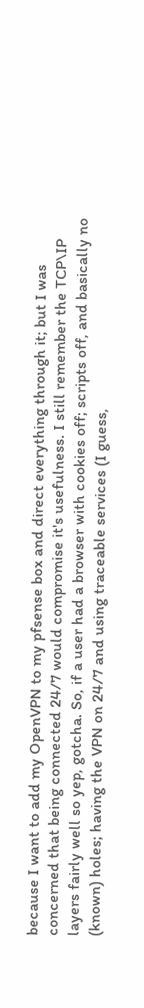because I want to add my OpenVPN to my pfsense box and direct everything through it; but I was concerned that being connected 24/7 would compromise it's usefulness. I still remember the TCP\IP layers fairly well so yep, gotcha. So, if a user had a browser with cookies off; scripts off, and basically no (known) holes; having the VPN on 24/7 and using traceable services (I guess,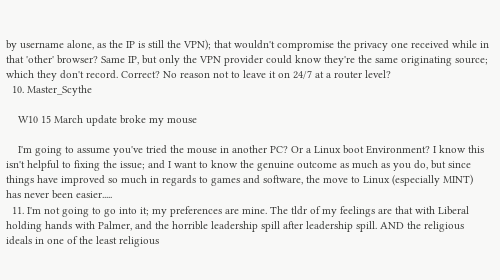by username alone, as the IP is still the VPN); that wouldn't compromise the privacy one received while in that 'other' browser? Same IP, but only the VPN provider could know they're the same originating source; which they don't record. Correct? No reason not to leave it on 24/7 at a router level?
  10. Master_Scythe

    W10 15 March update broke my mouse

    I'm going to assume you've tried the mouse in another PC? Or a Linux boot Environment? I know this isn't helpful to fixing the issue; and I want to know the genuine outcome as much as you do, but since things have improved so much in regards to games and software, the move to Linux (especially MINT) has never been easier.....
  11. I'm not going to go into it; my preferences are mine. The tldr of my feelings are that with Liberal holding hands with Palmer, and the horrible leadership spill after leadership spill. AND the religious ideals in one of the least religious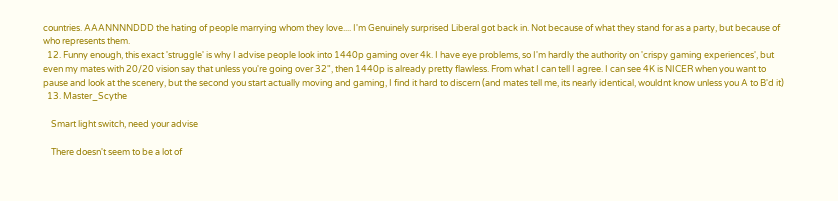countries. AAANNNNDDD the hating of people marrying whom they love.... I'm Genuinely surprised Liberal got back in. Not because of what they stand for as a party, but because of who represents them.
  12. Funny enough, this exact 'struggle' is why I advise people look into 1440p gaming over 4k. I have eye problems, so I'm hardly the authority on 'crispy gaming experiences', but even my mates with 20/20 vision say that unless you're going over 32", then 1440p is already pretty flawless. From what I can tell I agree. I can see 4K is NICER when you want to pause and look at the scenery, but the second you start actually moving and gaming, I find it hard to discern (and mates tell me, its nearly identical, wouldnt know unless you A to B'd it)
  13. Master_Scythe

    Smart light switch, need your advise

    There doesn't seem to be a lot of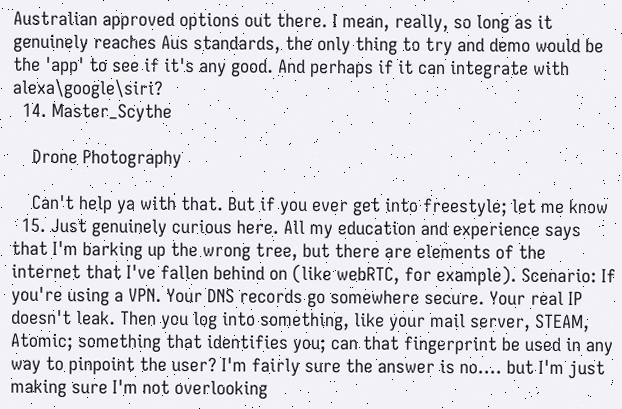Australian approved options out there. I mean, really, so long as it genuinely reaches Aus standards, the only thing to try and demo would be the 'app' to see if it's any good. And perhaps if it can integrate with alexa\google\siri?
  14. Master_Scythe

    Drone Photography

    Can't help ya with that. But if you ever get into freestyle; let me know
  15. Just genuinely curious here. All my education and experience says that I'm barking up the wrong tree, but there are elements of the internet that I've fallen behind on (like webRTC, for example). Scenario: If you're using a VPN. Your DNS records go somewhere secure. Your real IP doesn't leak. Then you log into something, like your mail server, STEAM, Atomic; something that identifies you; can that fingerprint be used in any way to pinpoint the user? I'm fairly sure the answer is no.... but I'm just making sure I'm not overlooking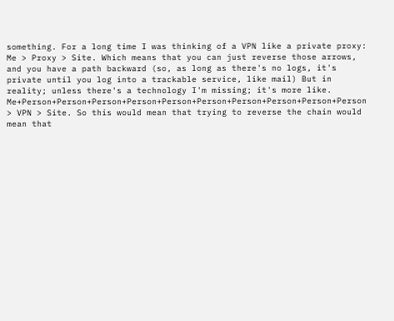something. For a long time I was thinking of a VPN like a private proxy: Me > Proxy > Site. Which means that you can just reverse those arrows, and you have a path backward (so, as long as there's no logs, it's private until you log into a trackable service, like mail) But in reality; unless there's a technology I'm missing; it's more like. Me+Person+Person+Person+Person+Person+Person+Person+Person+Person+Person > VPN > Site. So this would mean that trying to reverse the chain would mean that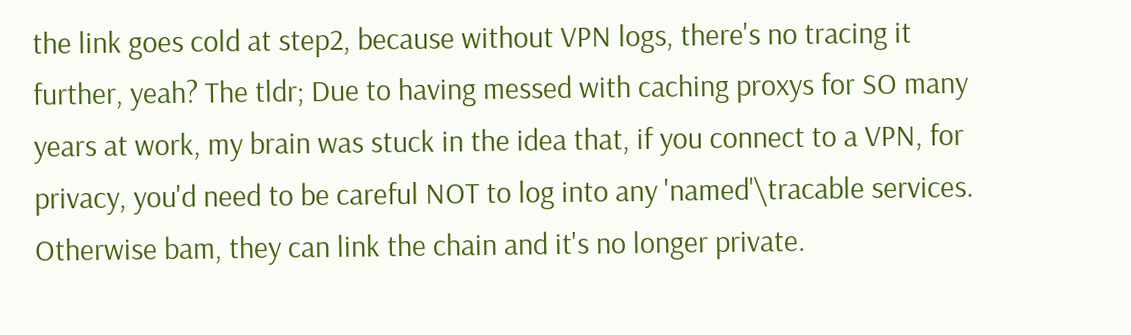the link goes cold at step2, because without VPN logs, there's no tracing it further, yeah? The tldr; Due to having messed with caching proxys for SO many years at work, my brain was stuck in the idea that, if you connect to a VPN, for privacy, you'd need to be careful NOT to log into any 'named'\tracable services. Otherwise bam, they can link the chain and it's no longer private.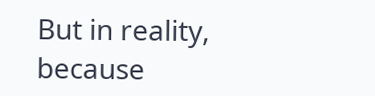But in reality, because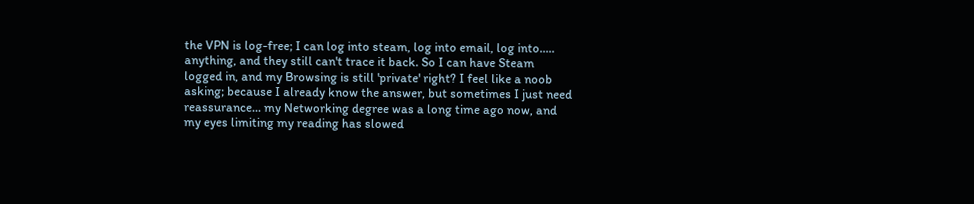the VPN is log-free; I can log into steam, log into email, log into..... anything, and they still can't trace it back. So I can have Steam logged in, and my Browsing is still 'private' right? I feel like a noob asking; because I already know the answer, but sometimes I just need reassurance... my Networking degree was a long time ago now, and my eyes limiting my reading has slowed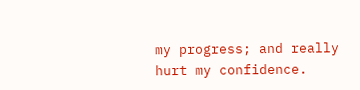my progress; and really hurt my confidence.